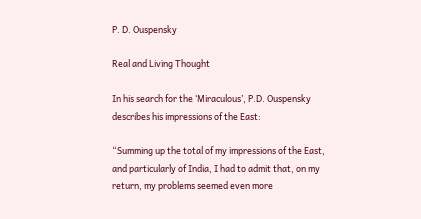P. D. Ouspensky

Real and Living Thought

In his search for the ‘Miraculous’, P.D. Ouspensky describes his impressions of the East:

“Summing up the total of my impressions of the East, and particularly of India, I had to admit that, on my return, my problems seemed even more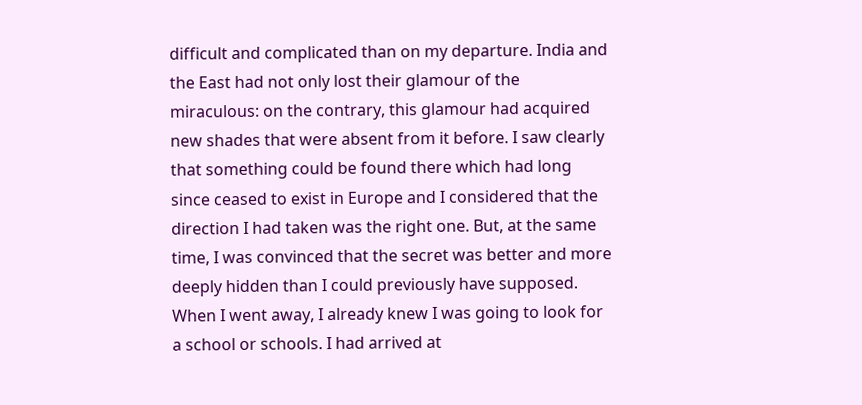difficult and complicated than on my departure. India and the East had not only lost their glamour of the miraculous: on the contrary, this glamour had acquired new shades that were absent from it before. I saw clearly that something could be found there which had long since ceased to exist in Europe and I considered that the direction I had taken was the right one. But, at the same time, I was convinced that the secret was better and more deeply hidden than I could previously have supposed. When I went away, I already knew I was going to look for a school or schools. I had arrived at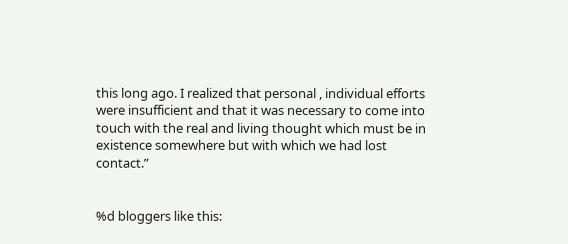this long ago. I realized that personal , individual efforts were insufficient and that it was necessary to come into touch with the real and living thought which must be in existence somewhere but with which we had lost contact.”


%d bloggers like this: